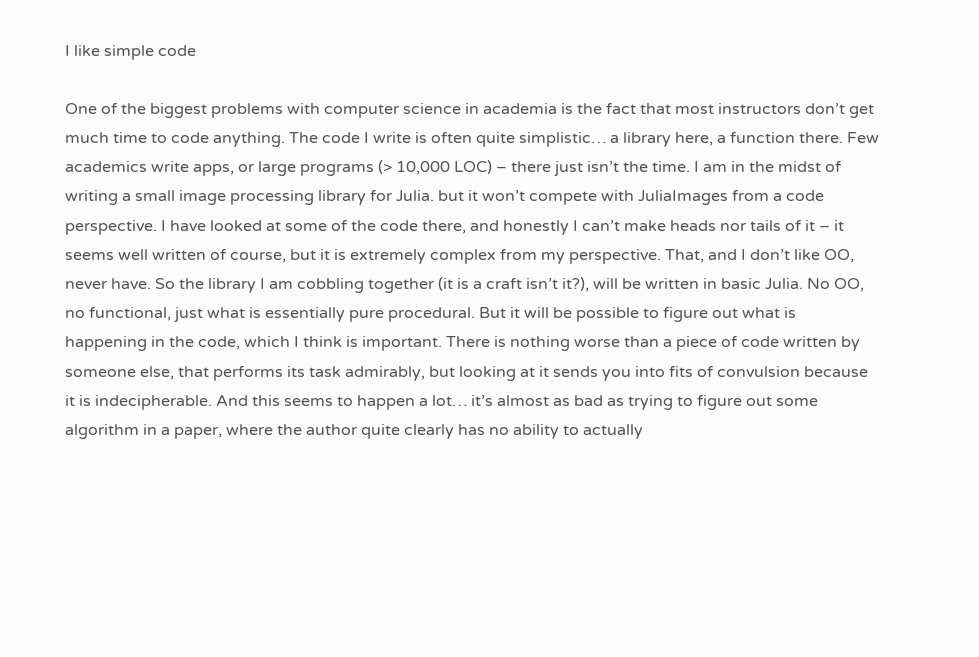I like simple code

One of the biggest problems with computer science in academia is the fact that most instructors don’t get much time to code anything. The code I write is often quite simplistic… a library here, a function there. Few academics write apps, or large programs (> 10,000 LOC) – there just isn’t the time. I am in the midst of writing a small image processing library for Julia. but it won’t compete with JuliaImages from a code perspective. I have looked at some of the code there, and honestly I can’t make heads nor tails of it – it seems well written of course, but it is extremely complex from my perspective. That, and I don’t like OO, never have. So the library I am cobbling together (it is a craft isn’t it?), will be written in basic Julia. No OO, no functional, just what is essentially pure procedural. But it will be possible to figure out what is happening in the code, which I think is important. There is nothing worse than a piece of code written by someone else, that performs its task admirably, but looking at it sends you into fits of convulsion because it is indecipherable. And this seems to happen a lot… it’s almost as bad as trying to figure out some algorithm in a paper, where the author quite clearly has no ability to actually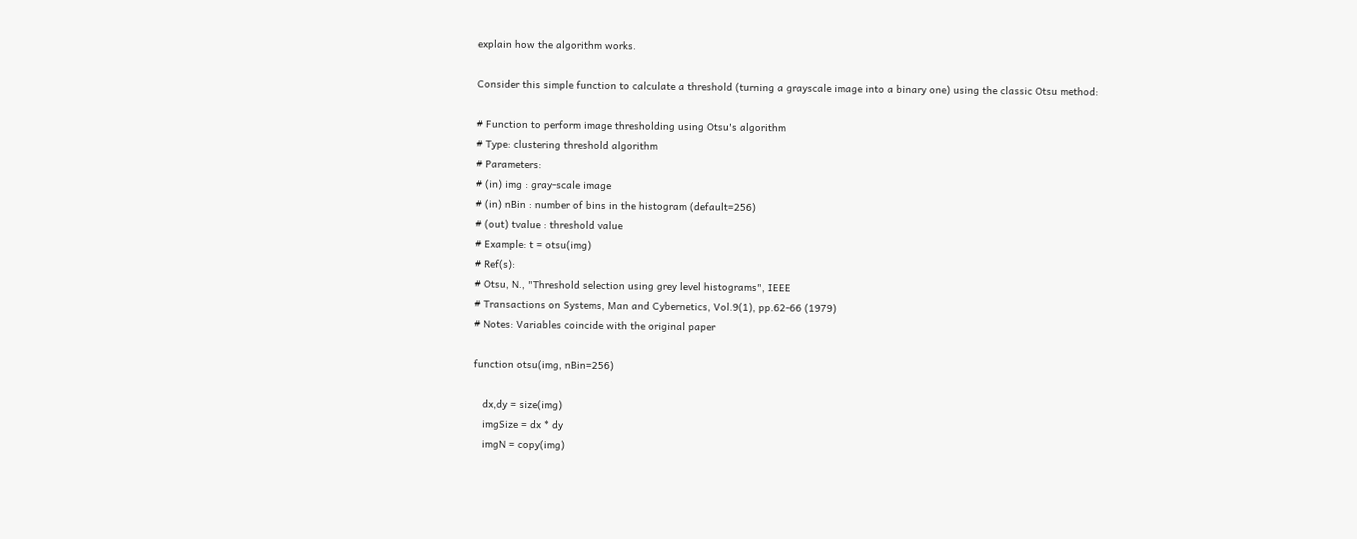explain how the algorithm works.

Consider this simple function to calculate a threshold (turning a grayscale image into a binary one) using the classic Otsu method:

# Function to perform image thresholding using Otsu's algorithm
# Type: clustering threshold algorithm
# Parameters:
# (in) img : gray-scale image
# (in) nBin : number of bins in the histogram (default=256)
# (out) tvalue : threshold value
# Example: t = otsu(img)
# Ref(s):
# Otsu, N., "Threshold selection using grey level histograms", IEEE
# Transactions on Systems, Man and Cybernetics, Vol.9(1), pp.62-66 (1979)
# Notes: Variables coincide with the original paper

function otsu(img, nBin=256)

   dx,dy = size(img)
   imgSize = dx * dy
   imgN = copy(img)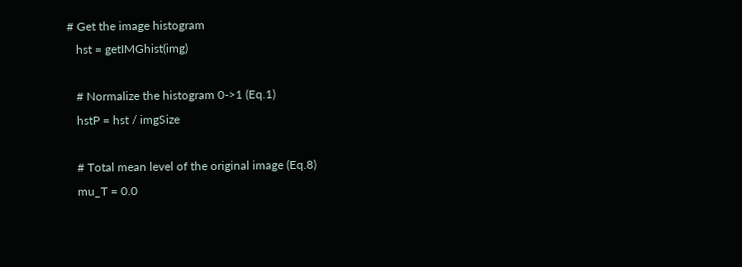# Get the image histogram
   hst = getIMGhist(img)

   # Normalize the histogram 0->1 (Eq.1)
   hstP = hst / imgSize

   # Total mean level of the original image (Eq.8)
   mu_T = 0.0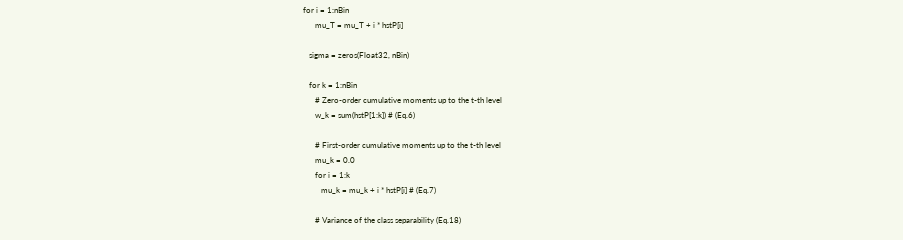for i = 1:nBin
      mu_T = mu_T + i * hstP[i]

   sigma = zeros(Float32, nBin)

   for k = 1:nBin
      # Zero-order cumulative moments up to the t-th level
      w_k = sum(hstP[1:k]) # (Eq.6)

      # First-order cumulative moments up to the t-th level
      mu_k = 0.0
      for i = 1:k
         mu_k = mu_k + i * hstP[i] # (Eq.7)

      # Variance of the class separability (Eq.18)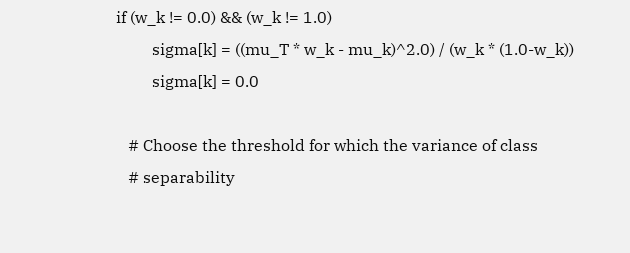if (w_k != 0.0) && (w_k != 1.0)
         sigma[k] = ((mu_T * w_k - mu_k)^2.0) / (w_k * (1.0-w_k))
         sigma[k] = 0.0

   # Choose the threshold for which the variance of class
   # separability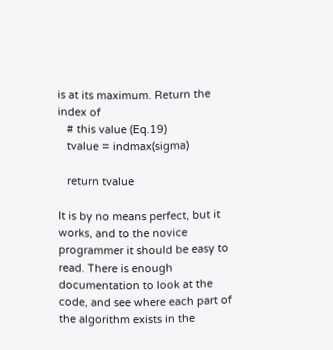is at its maximum. Return the index of
   # this value (Eq.19)
   tvalue = indmax(sigma)

   return tvalue

It is by no means perfect, but it works, and to the novice programmer it should be easy to read. There is enough documentation to look at the code, and see where each part of the algorithm exists in the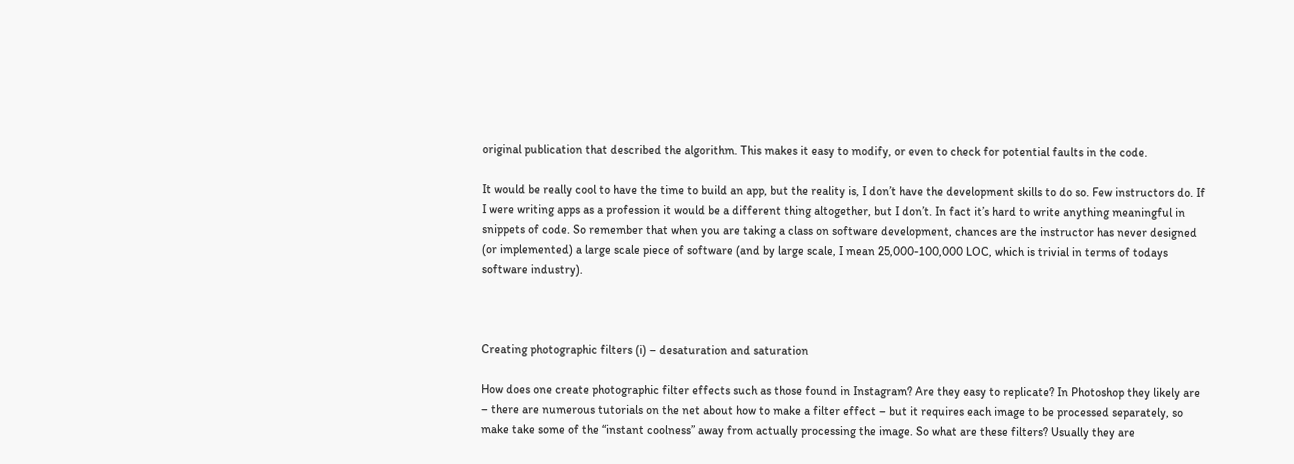original publication that described the algorithm. This makes it easy to modify, or even to check for potential faults in the code.

It would be really cool to have the time to build an app, but the reality is, I don’t have the development skills to do so. Few instructors do. If I were writing apps as a profession it would be a different thing altogether, but I don’t. In fact it’s hard to write anything meaningful in snippets of code. So remember that when you are taking a class on software development, chances are the instructor has never designed (or implemented) a large scale piece of software (and by large scale, I mean 25,000-100,000 LOC, which is trivial in terms of todays software industry).



Creating photographic filters (i) – desaturation and saturation

How does one create photographic filter effects such as those found in Instagram? Are they easy to replicate? In Photoshop they likely are – there are numerous tutorials on the net about how to make a filter effect – but it requires each image to be processed separately, so make take some of the “instant coolness” away from actually processing the image. So what are these filters? Usually they are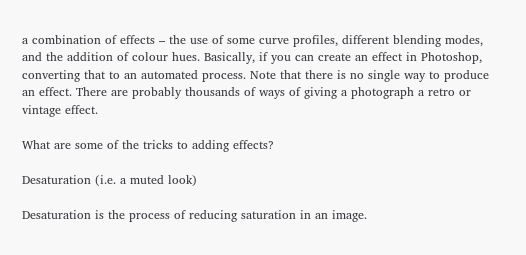a combination of effects – the use of some curve profiles, different blending modes, and the addition of colour hues. Basically, if you can create an effect in Photoshop, converting that to an automated process. Note that there is no single way to produce an effect. There are probably thousands of ways of giving a photograph a retro or vintage effect.

What are some of the tricks to adding effects?

Desaturation (i.e. a muted look)

Desaturation is the process of reducing saturation in an image.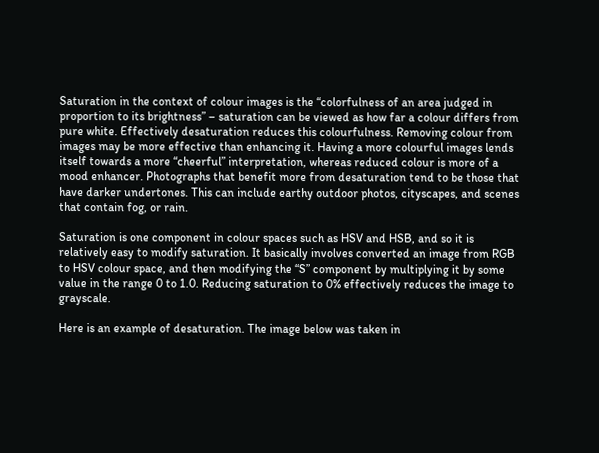Saturation in the context of colour images is the “colorfulness of an area judged in proportion to its brightness” – saturation can be viewed as how far a colour differs from pure white. Effectively desaturation reduces this colourfulness. Removing colour from images may be more effective than enhancing it. Having a more colourful images lends itself towards a more “cheerful” interpretation, whereas reduced colour is more of a mood enhancer. Photographs that benefit more from desaturation tend to be those that have darker undertones. This can include earthy outdoor photos, cityscapes, and scenes that contain fog, or rain.

Saturation is one component in colour spaces such as HSV and HSB, and so it is relatively easy to modify saturation. It basically involves converted an image from RGB to HSV colour space, and then modifying the “S” component by multiplying it by some value in the range 0 to 1.0. Reducing saturation to 0% effectively reduces the image to grayscale.

Here is an example of desaturation. The image below was taken in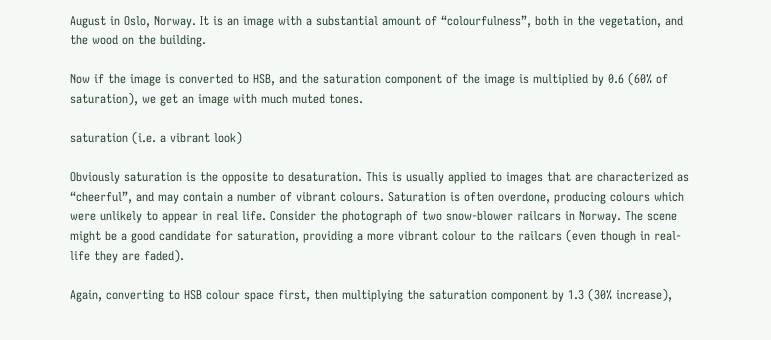August in Oslo, Norway. It is an image with a substantial amount of “colourfulness”, both in the vegetation, and the wood on the building.

Now if the image is converted to HSB, and the saturation component of the image is multiplied by 0.6 (60% of saturation), we get an image with much muted tones.

saturation (i.e. a vibrant look)

Obviously saturation is the opposite to desaturation. This is usually applied to images that are characterized as “cheerful”, and may contain a number of vibrant colours. Saturation is often overdone, producing colours which were unlikely to appear in real life. Consider the photograph of two snow-blower railcars in Norway. The scene might be a good candidate for saturation, providing a more vibrant colour to the railcars (even though in real-life they are faded).

Again, converting to HSB colour space first, then multiplying the saturation component by 1.3 (30% increase),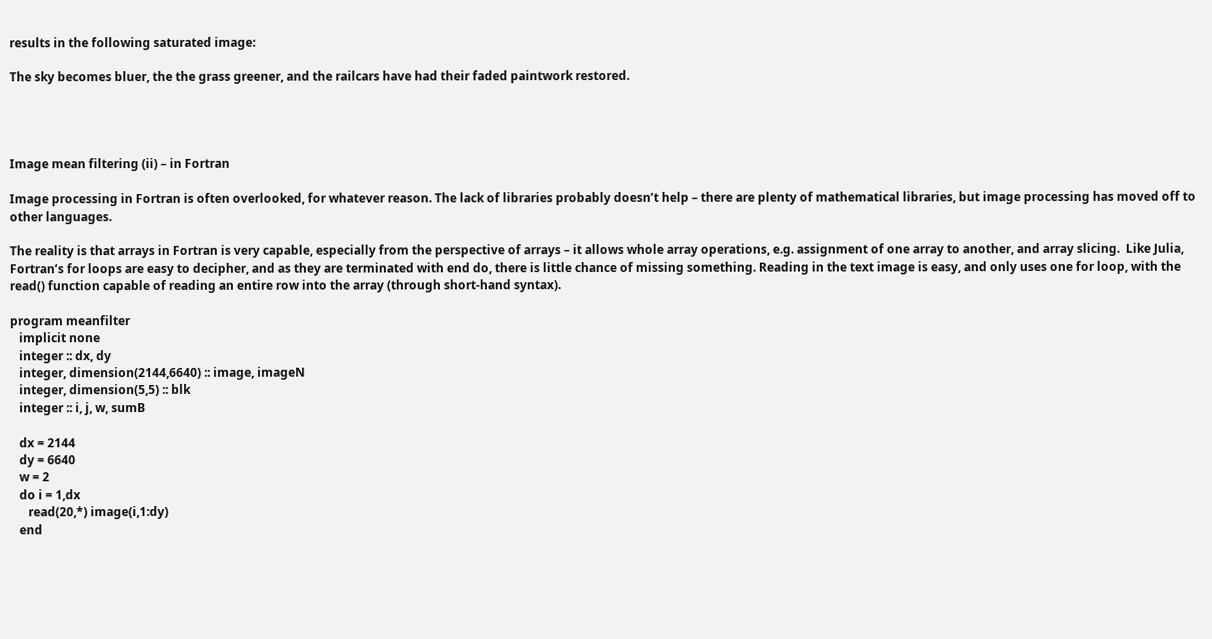results in the following saturated image:

The sky becomes bluer, the the grass greener, and the railcars have had their faded paintwork restored.




Image mean filtering (ii) – in Fortran

Image processing in Fortran is often overlooked, for whatever reason. The lack of libraries probably doesn’t help – there are plenty of mathematical libraries, but image processing has moved off to other languages.

The reality is that arrays in Fortran is very capable, especially from the perspective of arrays – it allows whole array operations, e.g. assignment of one array to another, and array slicing.  Like Julia, Fortran’s for loops are easy to decipher, and as they are terminated with end do, there is little chance of missing something. Reading in the text image is easy, and only uses one for loop, with the read() function capable of reading an entire row into the array (through short-hand syntax).

program meanfilter
   implicit none
   integer :: dx, dy
   integer, dimension(2144,6640) :: image, imageN
   integer, dimension(5,5) :: blk
   integer :: i, j, w, sumB

   dx = 2144
   dy = 6640
   w = 2
   do i = 1,dx
      read(20,*) image(i,1:dy)
   end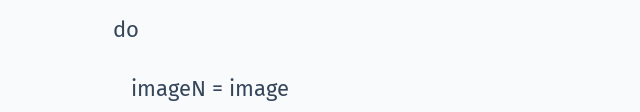do

   imageN = image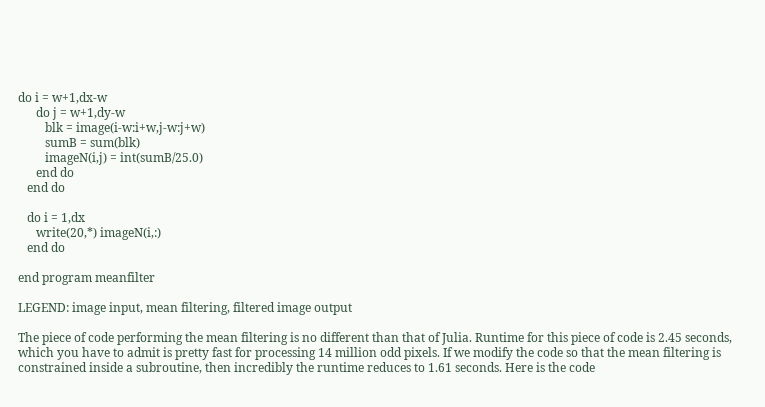do i = w+1,dx-w
      do j = w+1,dy-w
         blk = image(i-w:i+w,j-w:j+w)
         sumB = sum(blk)
         imageN(i,j) = int(sumB/25.0)
      end do
   end do

   do i = 1,dx
      write(20,*) imageN(i,:)
   end do

end program meanfilter

LEGEND: image input, mean filtering, filtered image output

The piece of code performing the mean filtering is no different than that of Julia. Runtime for this piece of code is 2.45 seconds, which you have to admit is pretty fast for processing 14 million odd pixels. If we modify the code so that the mean filtering is constrained inside a subroutine, then incredibly the runtime reduces to 1.61 seconds. Here is the code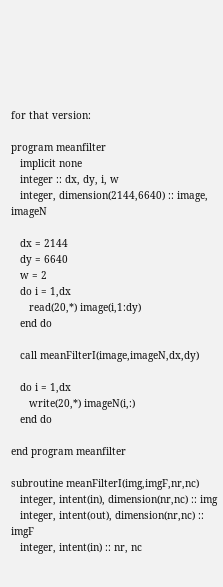for that version:

program meanfilter
   implicit none
   integer :: dx, dy, i, w
   integer, dimension(2144,6640) :: image, imageN

   dx = 2144
   dy = 6640
   w = 2
   do i = 1,dx
      read(20,*) image(i,1:dy)
   end do

   call meanFilterI(image,imageN,dx,dy)

   do i = 1,dx
      write(20,*) imageN(i,:)
   end do

end program meanfilter

subroutine meanFilterI(img,imgF,nr,nc)
   integer, intent(in), dimension(nr,nc) :: img
   integer, intent(out), dimension(nr,nc) :: imgF
   integer, intent(in) :: nr, nc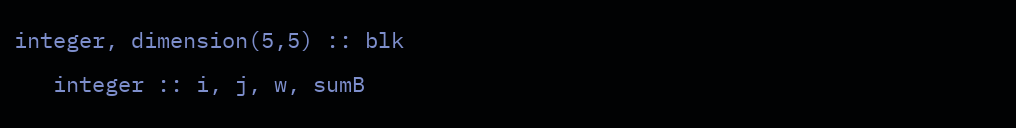integer, dimension(5,5) :: blk
   integer :: i, j, w, sumB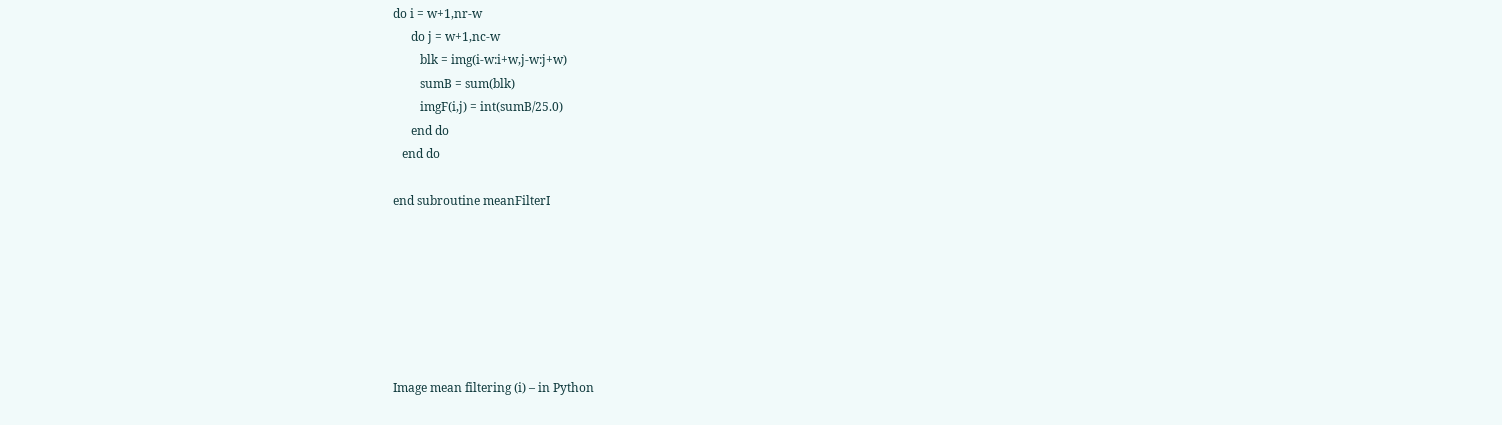do i = w+1,nr-w
      do j = w+1,nc-w
         blk = img(i-w:i+w,j-w:j+w)
         sumB = sum(blk)
         imgF(i,j) = int(sumB/25.0)
      end do
   end do

end subroutine meanFilterI







Image mean filtering (i) – in Python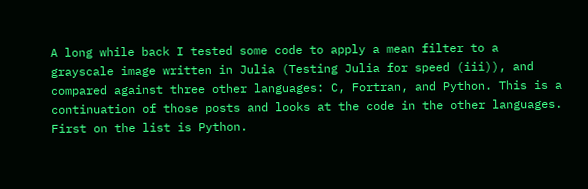A long while back I tested some code to apply a mean filter to a grayscale image written in Julia (Testing Julia for speed (iii)), and compared against three other languages: C, Fortran, and Python. This is a continuation of those posts and looks at the code in the other languages. First on the list is Python.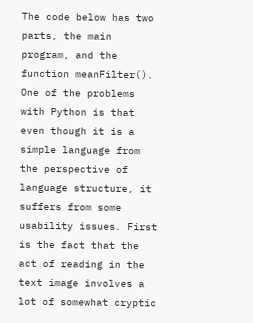The code below has two parts, the main program, and the function meanFilter(). One of the problems with Python is that even though it is a simple language from the perspective of language structure, it suffers from some usability issues. First is the fact that the act of reading in the text image involves a lot of somewhat cryptic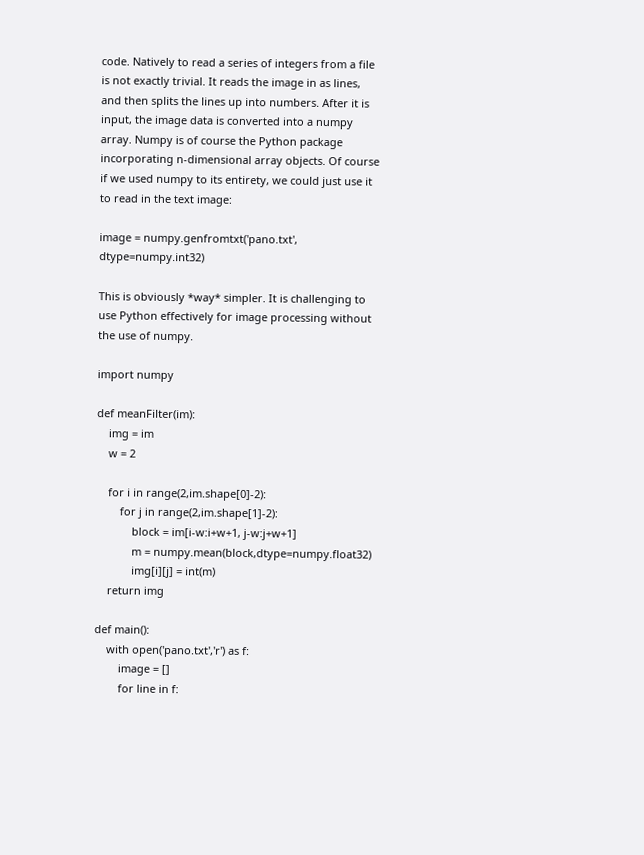code. Natively to read a series of integers from a file is not exactly trivial. It reads the image in as lines, and then splits the lines up into numbers. After it is input, the image data is converted into a numpy array. Numpy is of course the Python package incorporating n-dimensional array objects. Of course if we used numpy to its entirety, we could just use it to read in the text image:

image = numpy.genfromtxt('pano.txt', dtype=numpy.int32)

This is obviously *way* simpler. It is challenging to use Python effectively for image processing without the use of numpy.

import numpy

def meanFilter(im):
    img = im
    w = 2

    for i in range(2,im.shape[0]-2):
        for j in range(2,im.shape[1]-2):
            block = im[i-w:i+w+1, j-w:j+w+1]
            m = numpy.mean(block,dtype=numpy.float32)
            img[i][j] = int(m)
    return img

def main():
    with open('pano.txt','r') as f:
        image = []
        for line in f: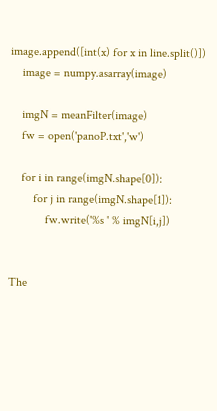image.append([int(x) for x in line.split()])
    image = numpy.asarray(image)

    imgN = meanFilter(image)
    fw = open('panoP.txt','w')

    for i in range(imgN.shape[0]):
        for j in range(imgN.shape[1]):
            fw.write('%s ' % imgN[i,j])


The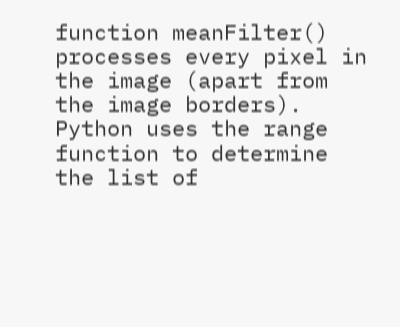function meanFilter() processes every pixel in the image (apart from the image borders). Python uses the range function to determine the list of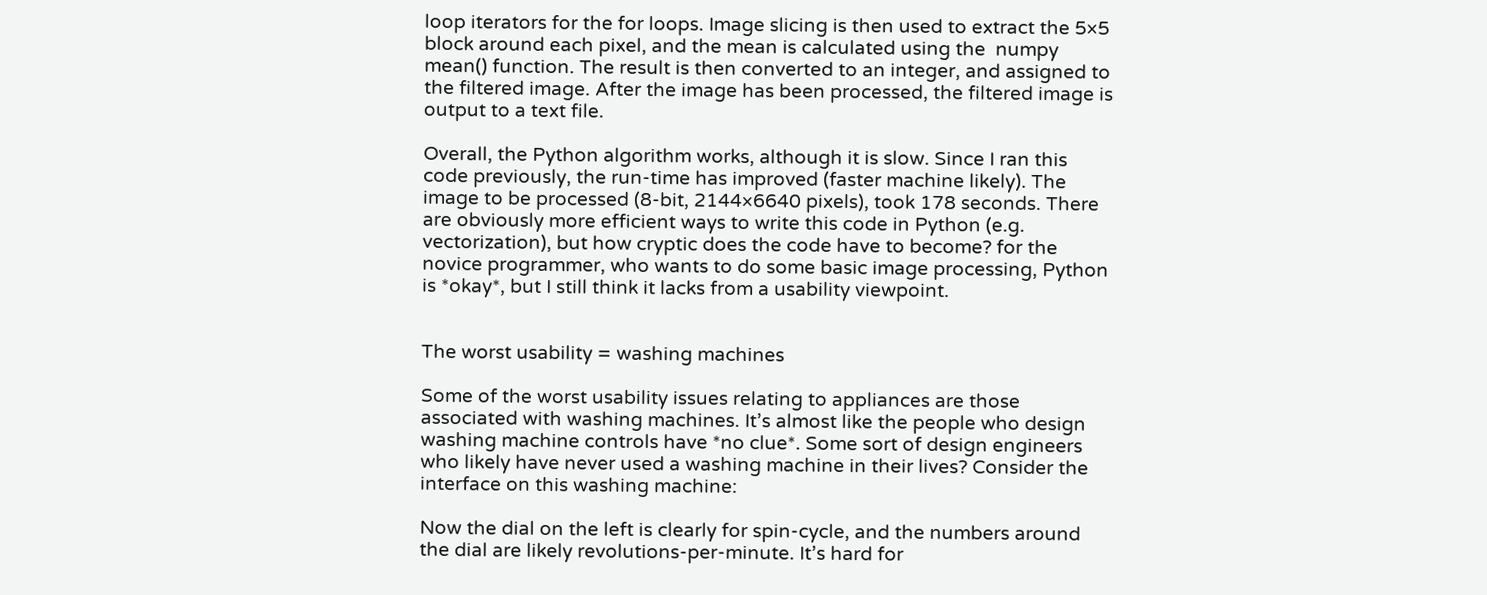loop iterators for the for loops. Image slicing is then used to extract the 5×5 block around each pixel, and the mean is calculated using the  numpy mean() function. The result is then converted to an integer, and assigned to the filtered image. After the image has been processed, the filtered image is output to a text file.

Overall, the Python algorithm works, although it is slow. Since I ran this code previously, the run-time has improved (faster machine likely). The image to be processed (8-bit, 2144×6640 pixels), took 178 seconds. There are obviously more efficient ways to write this code in Python (e.g. vectorization), but how cryptic does the code have to become? for the novice programmer, who wants to do some basic image processing, Python is *okay*, but I still think it lacks from a usability viewpoint.


The worst usability = washing machines

Some of the worst usability issues relating to appliances are those associated with washing machines. It’s almost like the people who design washing machine controls have *no clue*. Some sort of design engineers who likely have never used a washing machine in their lives? Consider the interface on this washing machine:

Now the dial on the left is clearly for spin-cycle, and the numbers around the dial are likely revolutions-per-minute. It’s hard for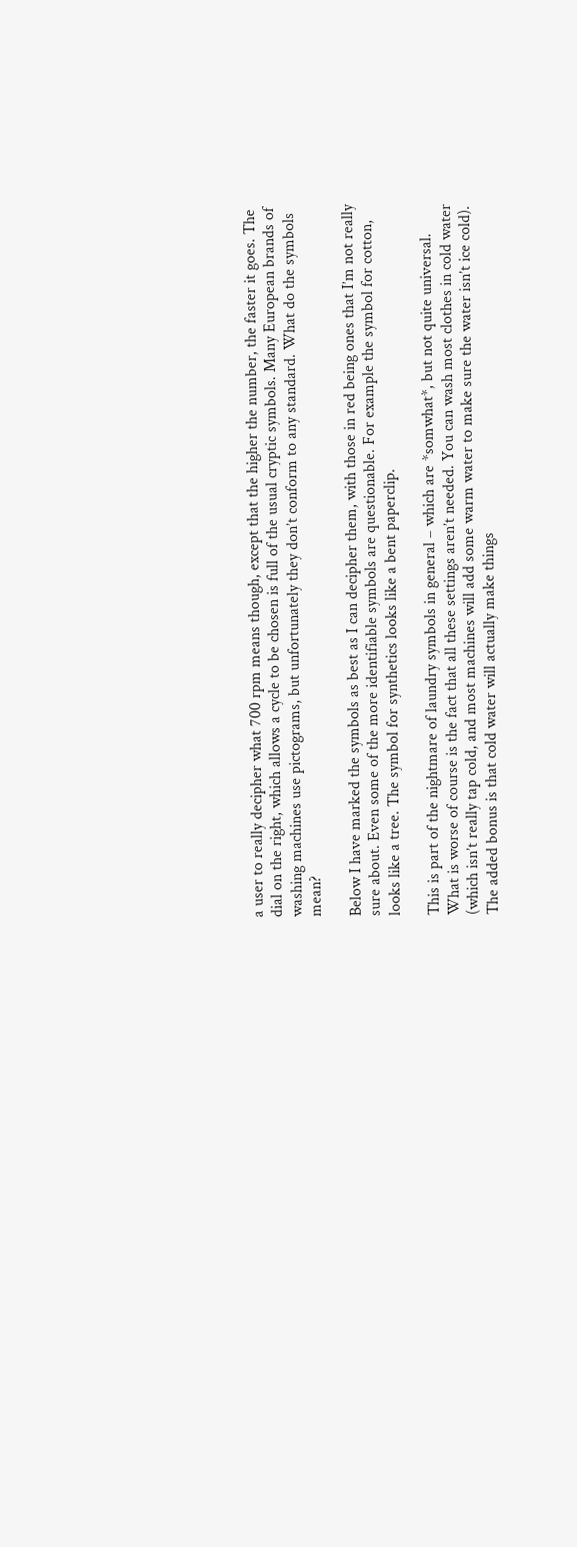a user to really decipher what 700 rpm means though, except that the higher the number, the faster it goes. The dial on the right, which allows a cycle to be chosen is full of the usual cryptic symbols. Many European brands of washing machines use pictograms, but unfortunately they don’t conform to any standard. What do the symbols mean?

Below I have marked the symbols as best as I can decipher them, with those in red being ones that I’m not really sure about. Even some of the more identifiable symbols are questionable. For example the symbol for cotton, looks like a tree. The symbol for synthetics looks like a bent paperclip.

This is part of the nightmare of laundry symbols in general – which are *somwhat*, but not quite universal. What is worse of course is the fact that all these settings aren’t needed. You can wash most clothes in cold water (which isn’t really tap cold, and most machines will add some warm water to make sure the water isn’t ice cold). The added bonus is that cold water will actually make things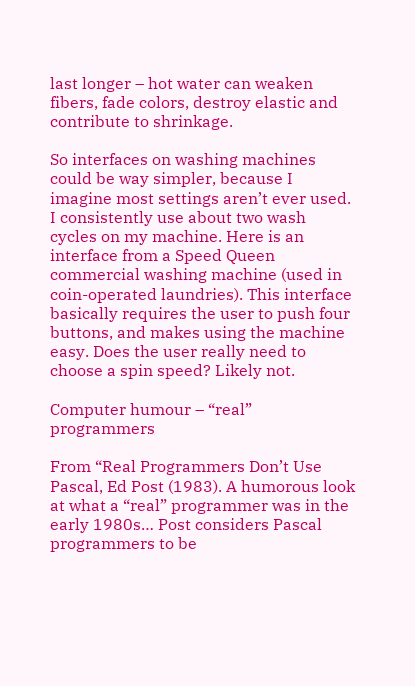last longer – hot water can weaken fibers, fade colors, destroy elastic and contribute to shrinkage.

So interfaces on washing machines could be way simpler, because I imagine most settings aren’t ever used. I consistently use about two wash cycles on my machine. Here is an interface from a Speed Queen commercial washing machine (used in coin-operated laundries). This interface basically requires the user to push four buttons, and makes using the machine easy. Does the user really need to choose a spin speed? Likely not.

Computer humour – “real” programmers

From “Real Programmers Don’t Use Pascal, Ed Post (1983). A humorous look at what a “real” programmer was in the early 1980s… Post considers Pascal programmers to be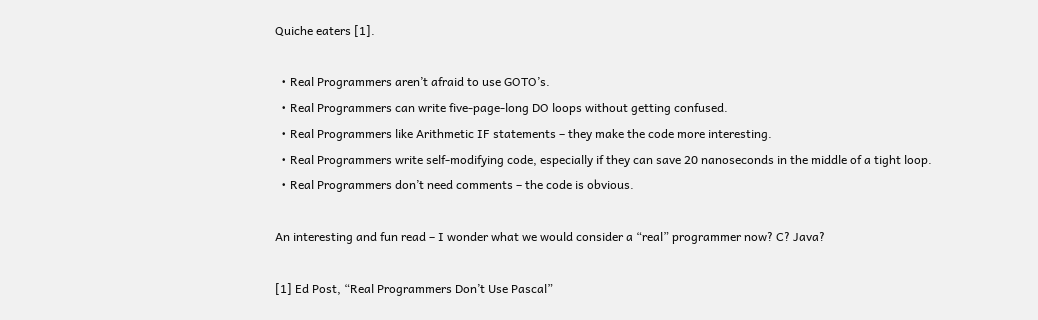Quiche eaters [1].

  • Real Programmers aren’t afraid to use GOTO’s.
  • Real Programmers can write five-page-long DO loops without getting confused.
  • Real Programmers like Arithmetic IF statements – they make the code more interesting.
  • Real Programmers write self-modifying code, especially if they can save 20 nanoseconds in the middle of a tight loop.
  • Real Programmers don’t need comments – the code is obvious.

An interesting and fun read – I wonder what we would consider a “real” programmer now? C? Java?

[1] Ed Post, “Real Programmers Don’t Use Pascal”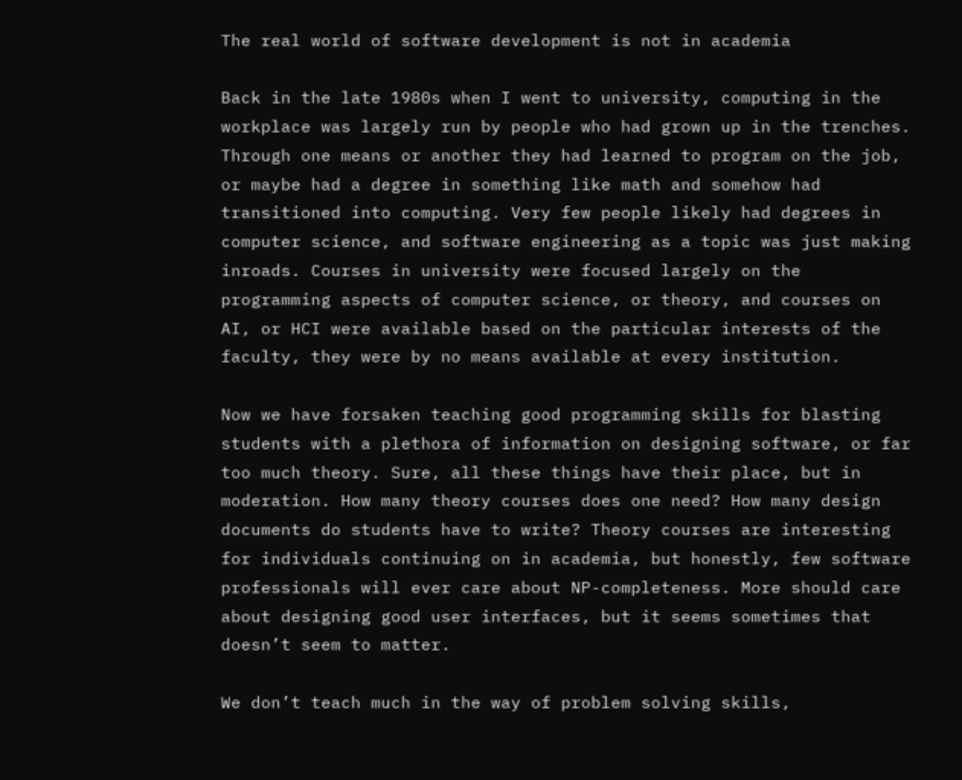The real world of software development is not in academia

Back in the late 1980s when I went to university, computing in the workplace was largely run by people who had grown up in the trenches. Through one means or another they had learned to program on the job, or maybe had a degree in something like math and somehow had transitioned into computing. Very few people likely had degrees in computer science, and software engineering as a topic was just making inroads. Courses in university were focused largely on the programming aspects of computer science, or theory, and courses on AI, or HCI were available based on the particular interests of the faculty, they were by no means available at every institution.

Now we have forsaken teaching good programming skills for blasting students with a plethora of information on designing software, or far too much theory. Sure, all these things have their place, but in moderation. How many theory courses does one need? How many design documents do students have to write? Theory courses are interesting for individuals continuing on in academia, but honestly, few software professionals will ever care about NP-completeness. More should care about designing good user interfaces, but it seems sometimes that doesn’t seem to matter.

We don’t teach much in the way of problem solving skills,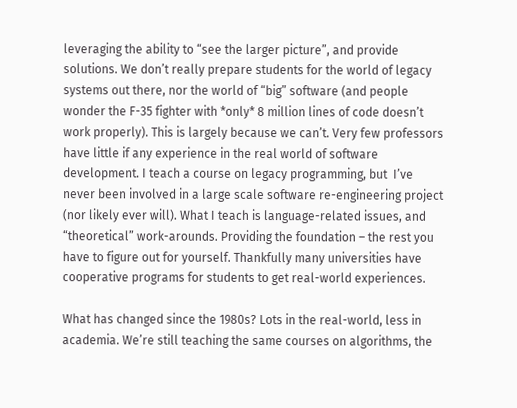leveraging the ability to “see the larger picture”, and provide solutions. We don’t really prepare students for the world of legacy systems out there, nor the world of “big” software (and people wonder the F-35 fighter with *only* 8 million lines of code doesn’t work properly). This is largely because we can’t. Very few professors have little if any experience in the real world of software development. I teach a course on legacy programming, but  I’ve never been involved in a large scale software re-engineering project (nor likely ever will). What I teach is language-related issues, and “theoretical” work-arounds. Providing the foundation – the rest you have to figure out for yourself. Thankfully many universities have cooperative programs for students to get real-world experiences.

What has changed since the 1980s? Lots in the real-world, less in academia. We’re still teaching the same courses on algorithms, the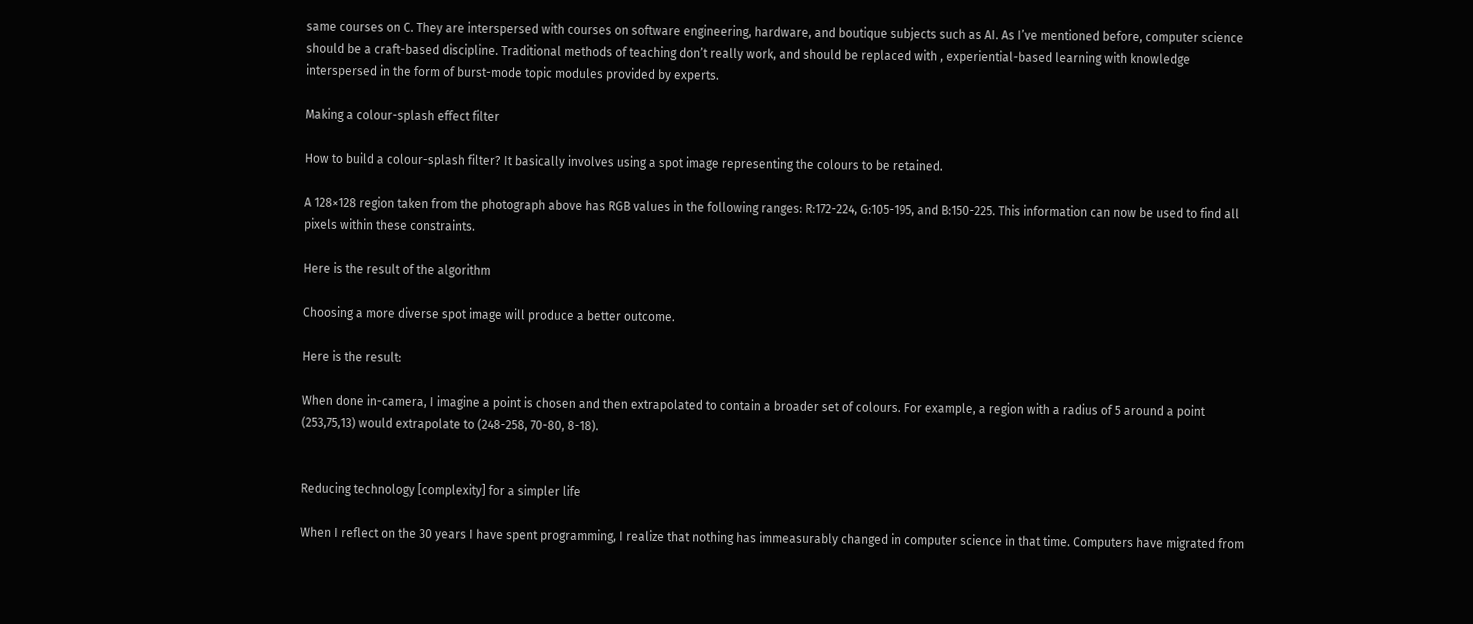same courses on C. They are interspersed with courses on software engineering, hardware, and boutique subjects such as AI. As I’ve mentioned before, computer science should be a craft-based discipline. Traditional methods of teaching don’t really work, and should be replaced with , experiential-based learning with knowledge interspersed in the form of burst-mode topic modules provided by experts.

Making a colour-splash effect filter

How to build a colour-splash filter? It basically involves using a spot image representing the colours to be retained.

A 128×128 region taken from the photograph above has RGB values in the following ranges: R:172-224, G:105-195, and B:150-225. This information can now be used to find all pixels within these constraints.

Here is the result of the algorithm

Choosing a more diverse spot image will produce a better outcome.

Here is the result:

When done in-camera, I imagine a point is chosen and then extrapolated to contain a broader set of colours. For example, a region with a radius of 5 around a point (253,75,13) would extrapolate to (248-258, 70-80, 8-18).


Reducing technology [complexity] for a simpler life

When I reflect on the 30 years I have spent programming, I realize that nothing has immeasurably changed in computer science in that time. Computers have migrated from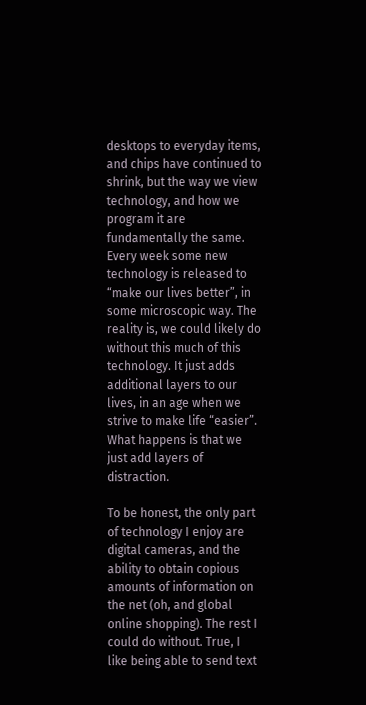desktops to everyday items, and chips have continued to shrink, but the way we view technology, and how we program it are fundamentally the same. Every week some new technology is released to “make our lives better”, in some microscopic way. The reality is, we could likely do without this much of this technology. It just adds additional layers to our lives, in an age when we strive to make life “easier”. What happens is that we just add layers of distraction.

To be honest, the only part of technology I enjoy are digital cameras, and the ability to obtain copious amounts of information on the net (oh, and global online shopping). The rest I could do without. True, I like being able to send text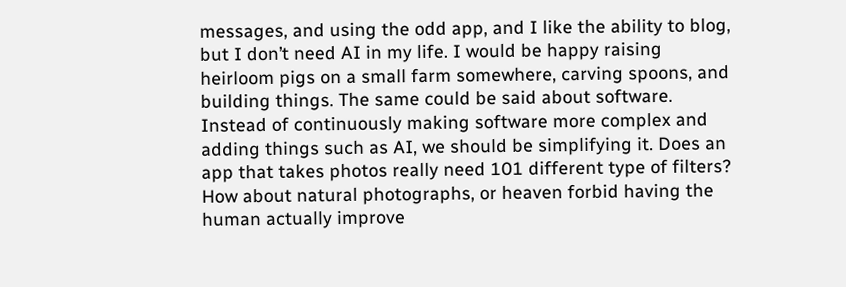messages, and using the odd app, and I like the ability to blog,  but I don’t need AI in my life. I would be happy raising heirloom pigs on a small farm somewhere, carving spoons, and building things. The same could be said about software. Instead of continuously making software more complex and adding things such as AI, we should be simplifying it. Does an app that takes photos really need 101 different type of filters? How about natural photographs, or heaven forbid having the human actually improve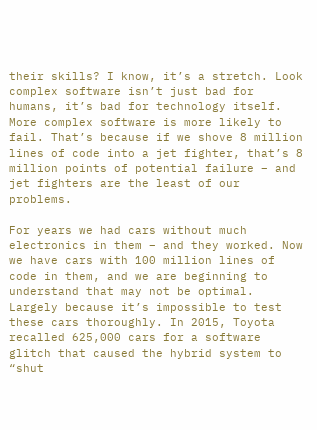their skills? I know, it’s a stretch. Look complex software isn’t just bad for humans, it’s bad for technology itself. More complex software is more likely to fail. That’s because if we shove 8 million lines of code into a jet fighter, that’s 8 million points of potential failure – and jet fighters are the least of our problems.

For years we had cars without much electronics in them – and they worked. Now we have cars with 100 million lines of code in them, and we are beginning to understand that may not be optimal. Largely because it’s impossible to test these cars thoroughly. In 2015, Toyota recalled 625,000 cars for a software glitch that caused the hybrid system to “shut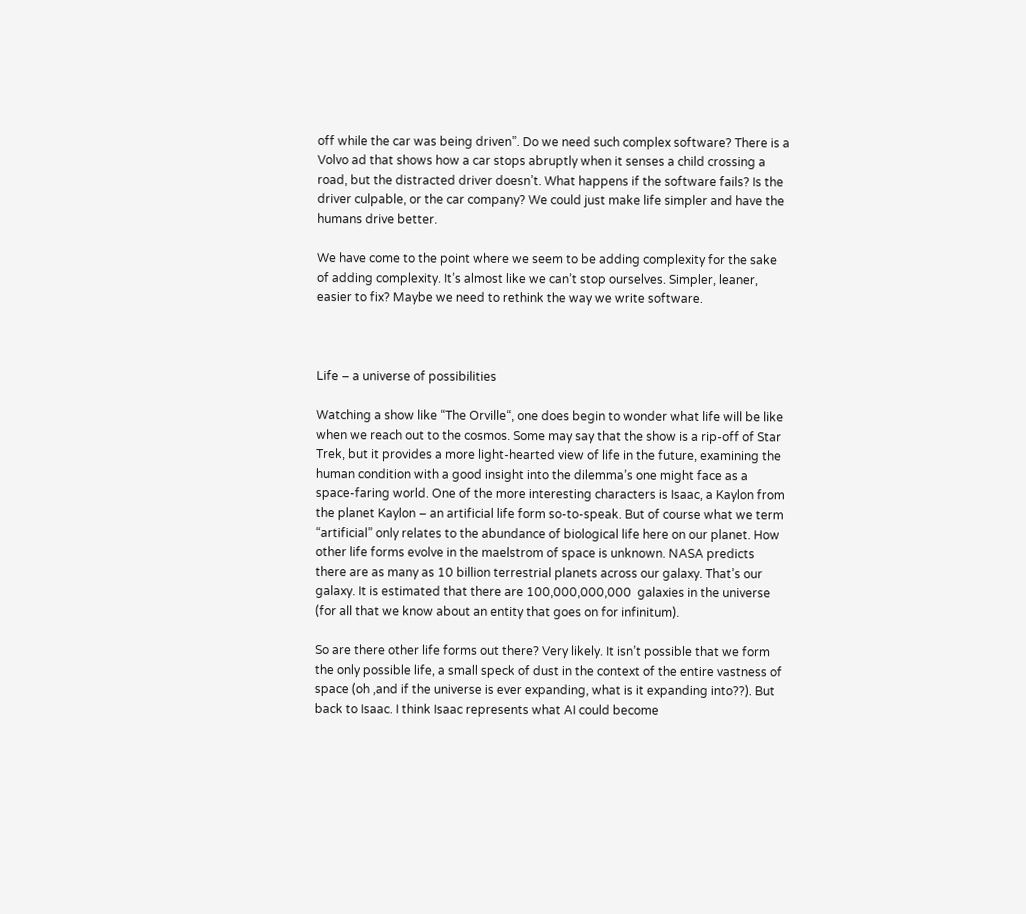off while the car was being driven”. Do we need such complex software? There is a Volvo ad that shows how a car stops abruptly when it senses a child crossing a road, but the distracted driver doesn’t. What happens if the software fails? Is the driver culpable, or the car company? We could just make life simpler and have the humans drive better.

We have come to the point where we seem to be adding complexity for the sake of adding complexity. It’s almost like we can’t stop ourselves. Simpler, leaner, easier to fix? Maybe we need to rethink the way we write software.



Life – a universe of possibilities

Watching a show like “The Orville“, one does begin to wonder what life will be like when we reach out to the cosmos. Some may say that the show is a rip-off of Star Trek, but it provides a more light-hearted view of life in the future, examining the human condition with a good insight into the dilemma’s one might face as a space-faring world. One of the more interesting characters is Isaac, a Kaylon from the planet Kaylon – an artificial life form so-to-speak. But of course what we term “artificial” only relates to the abundance of biological life here on our planet. How other life forms evolve in the maelstrom of space is unknown. NASA predicts there are as many as 10 billion terrestrial planets across our galaxy. That’s our galaxy. It is estimated that there are 100,000,000,000  galaxies in the universe (for all that we know about an entity that goes on for infinitum).

So are there other life forms out there? Very likely. It isn’t possible that we form the only possible life, a small speck of dust in the context of the entire vastness of space (oh ,and if the universe is ever expanding, what is it expanding into??). But back to Isaac. I think Isaac represents what AI could become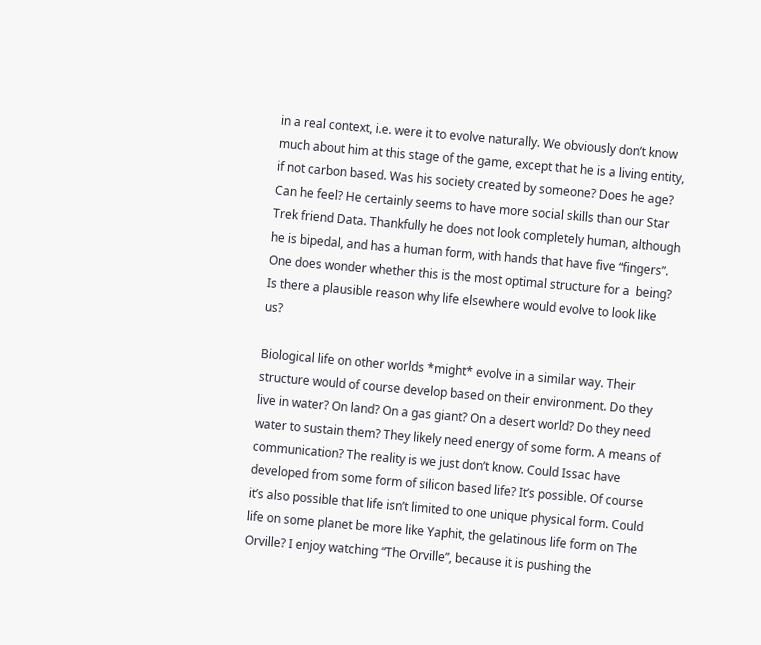in a real context, i.e. were it to evolve naturally. We obviously don’t know much about him at this stage of the game, except that he is a living entity, if not carbon based. Was his society created by someone? Does he age? Can he feel? He certainly seems to have more social skills than our Star Trek friend Data. Thankfully he does not look completely human, although he is bipedal, and has a human form, with hands that have five “fingers”. One does wonder whether this is the most optimal structure for a  being? Is there a plausible reason why life elsewhere would evolve to look like us?

Biological life on other worlds *might* evolve in a similar way. Their structure would of course develop based on their environment. Do they live in water? On land? On a gas giant? On a desert world? Do they need water to sustain them? They likely need energy of some form. A means of communication? The reality is we just don’t know. Could Issac have developed from some form of silicon based life? It’s possible. Of course it’s also possible that life isn’t limited to one unique physical form. Could life on some planet be more like Yaphit, the gelatinous life form on The Orville? I enjoy watching “The Orville”, because it is pushing the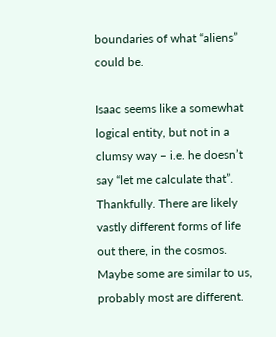boundaries of what “aliens” could be.

Isaac seems like a somewhat logical entity, but not in a clumsy way – i.e. he doesn’t say “let me calculate that”. Thankfully. There are likely vastly different forms of life out there, in the cosmos. Maybe some are similar to us, probably most are different.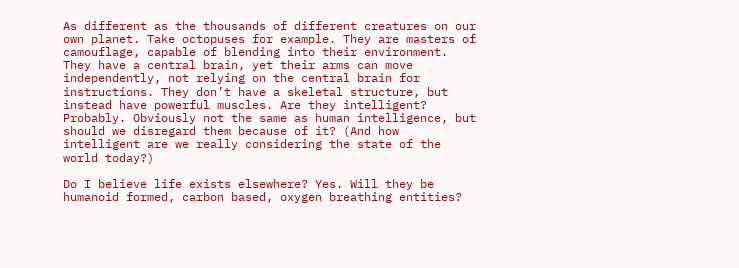As different as the thousands of different creatures on our own planet. Take octopuses for example. They are masters of camouflage, capable of blending into their environment. They have a central brain, yet their arms can move independently, not relying on the central brain for instructions. They don’t have a skeletal structure, but instead have powerful muscles. Are they intelligent? Probably. Obviously not the same as human intelligence, but should we disregard them because of it? (And how intelligent are we really considering the state of the world today?)

Do I believe life exists elsewhere? Yes. Will they be humanoid formed, carbon based, oxygen breathing entities?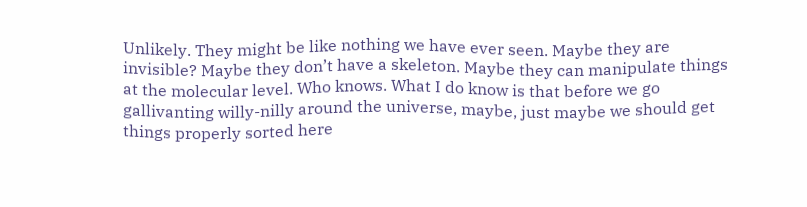Unlikely. They might be like nothing we have ever seen. Maybe they are invisible? Maybe they don’t have a skeleton. Maybe they can manipulate things at the molecular level. Who knows. What I do know is that before we go gallivanting willy-nilly around the universe, maybe, just maybe we should get things properly sorted here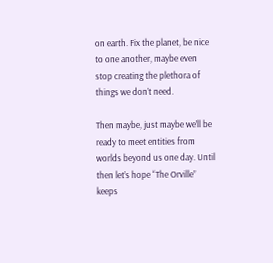on earth. Fix the planet, be nice to one another, maybe even stop creating the plethora of things we don’t need.

Then maybe, just maybe we’ll be ready to meet entities from worlds beyond us one day. Until then let’s hope “The Orville” keeps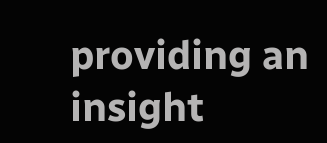providing an insight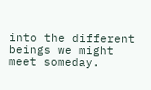into the different beings we might meet someday.